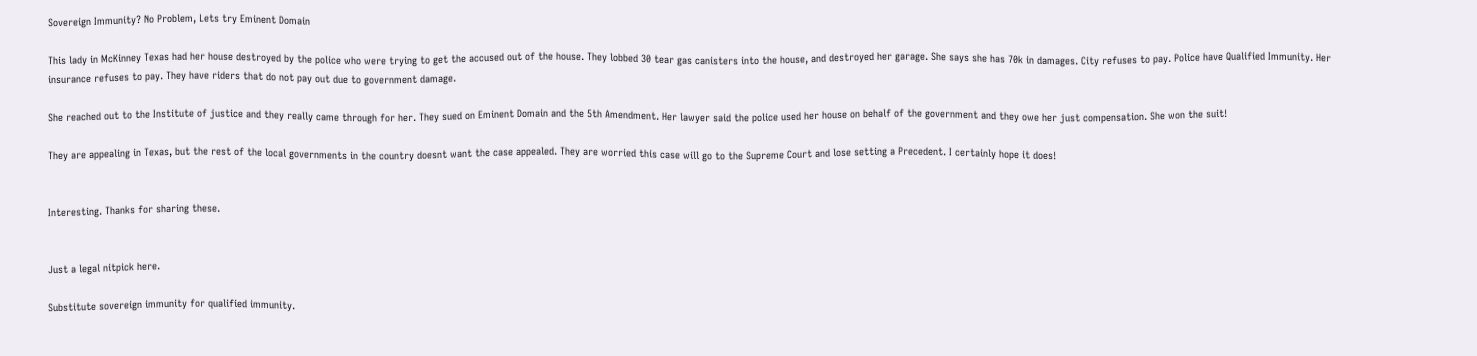Sovereign Immunity? No Problem, Lets try Eminent Domain

This lady in McKinney Texas had her house destroyed by the police who were trying to get the accused out of the house. They lobbed 30 tear gas canisters into the house, and destroyed her garage. She says she has 70k in damages. City refuses to pay. Police have Qualified Immunity. Her insurance refuses to pay. They have riders that do not pay out due to government damage.

She reached out to the Institute of justice and they really came through for her. They sued on Eminent Domain and the 5th Amendment. Her lawyer said the police used her house on behalf of the government and they owe her just compensation. She won the suit!

They are appealing in Texas, but the rest of the local governments in the country doesnt want the case appealed. They are worried this case will go to the Supreme Court and lose setting a Precedent. I certainly hope it does!


Interesting. Thanks for sharing these.


Just a legal nitpick here.

Substitute sovereign immunity for qualified immunity.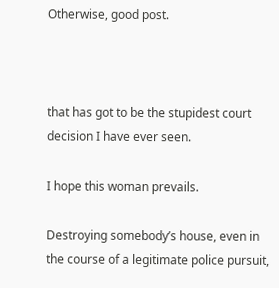Otherwise, good post.



that has got to be the stupidest court decision I have ever seen.

I hope this woman prevails.

Destroying somebody’s house, even in the course of a legitimate police pursuit,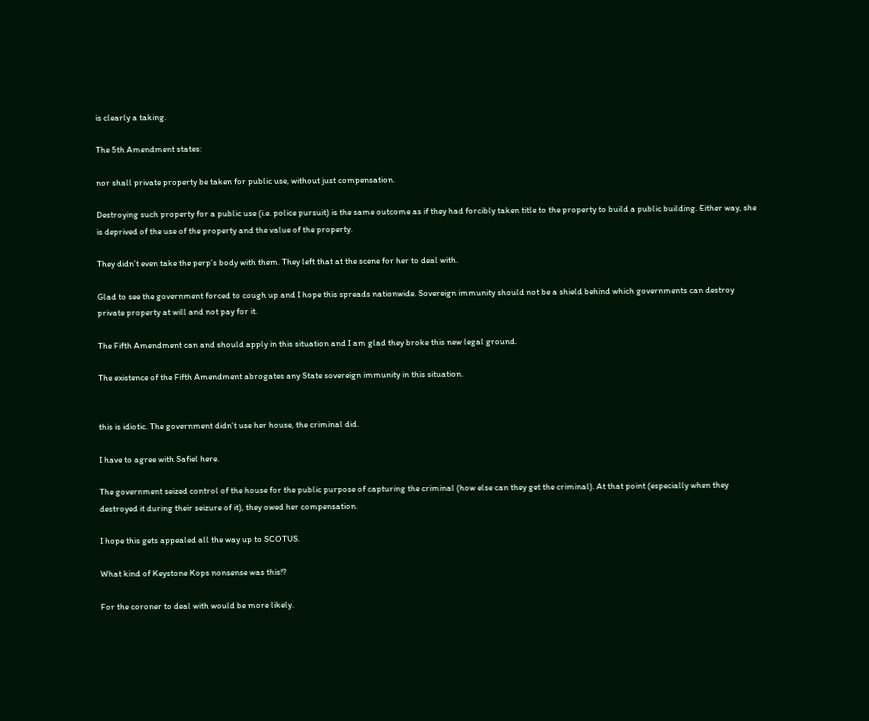is clearly a taking.

The 5th Amendment states:

nor shall private property be taken for public use, without just compensation.

Destroying such property for a public use (i.e. police pursuit) is the same outcome as if they had forcibly taken title to the property to build a public building. Either way, she is deprived of the use of the property and the value of the property.

They didn’t even take the perp’s body with them. They left that at the scene for her to deal with.

Glad to see the government forced to cough up and I hope this spreads nationwide. Sovereign immunity should not be a shield behind which governments can destroy private property at will and not pay for it.

The Fifth Amendment can and should apply in this situation and I am glad they broke this new legal ground.

The existence of the Fifth Amendment abrogates any State sovereign immunity in this situation.


this is idiotic. The government didn’t use her house, the criminal did.

I have to agree with Safiel here.

The government seized control of the house for the public purpose of capturing the criminal (how else can they get the criminal). At that point (especially when they destroyed it during their seizure of it), they owed her compensation.

I hope this gets appealed all the way up to SCOTUS.

What kind of Keystone Kops nonsense was this!?

For the coroner to deal with would be more likely.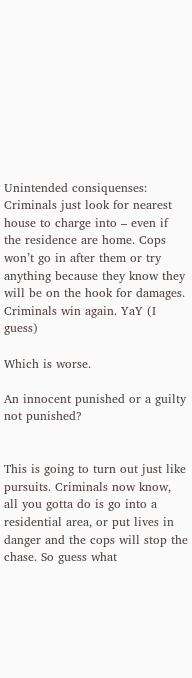Unintended consiquenses: Criminals just look for nearest house to charge into – even if the residence are home. Cops won’t go in after them or try anything because they know they will be on the hook for damages. Criminals win again. YaY (I guess)

Which is worse.

An innocent punished or a guilty not punished?


This is going to turn out just like pursuits. Criminals now know, all you gotta do is go into a residential area, or put lives in danger and the cops will stop the chase. So guess what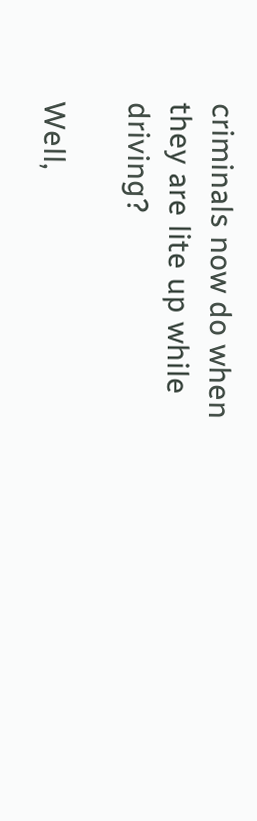criminals now do when they are lite up while driving?

Well,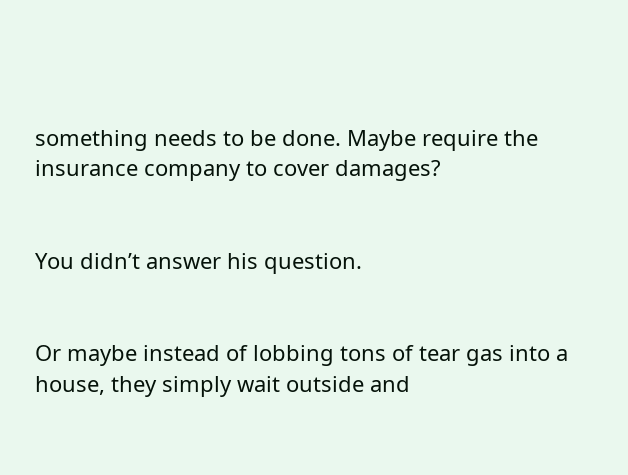something needs to be done. Maybe require the insurance company to cover damages?


You didn’t answer his question.


Or maybe instead of lobbing tons of tear gas into a house, they simply wait outside and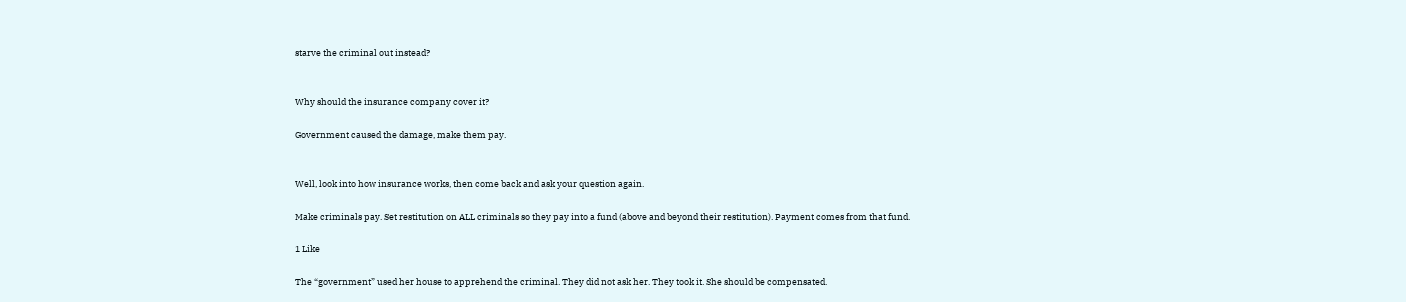starve the criminal out instead?


Why should the insurance company cover it?

Government caused the damage, make them pay.


Well, look into how insurance works, then come back and ask your question again.

Make criminals pay. Set restitution on ALL criminals so they pay into a fund (above and beyond their restitution). Payment comes from that fund.

1 Like

The “government” used her house to apprehend the criminal. They did not ask her. They took it. She should be compensated.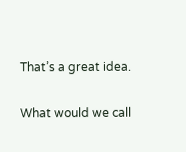That’s a great idea.

What would we call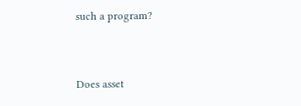such a program?


Does asset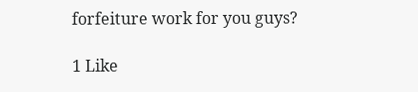forfeiture work for you guys?

1 Like